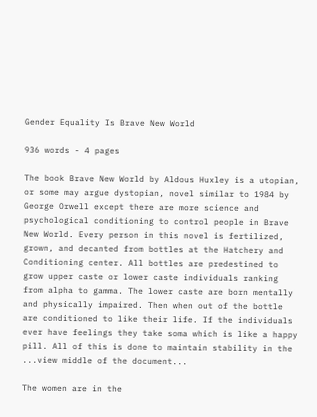Gender Equality Is Brave New World

936 words - 4 pages

The book Brave New World by Aldous Huxley is a utopian, or some may argue dystopian, novel similar to 1984 by George Orwell except there are more science and psychological conditioning to control people in Brave New World. Every person in this novel is fertilized, grown, and decanted from bottles at the Hatchery and Conditioning center. All bottles are predestined to grow upper caste or lower caste individuals ranking from alpha to gamma. The lower caste are born mentally and physically impaired. Then when out of the bottle are conditioned to like their life. If the individuals ever have feelings they take soma which is like a happy pill. All of this is done to maintain stability in the ...view middle of the document...

The women are in the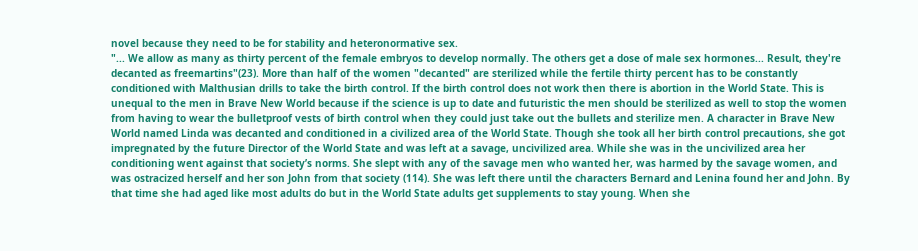novel because they need to be for stability and heteronormative sex.
"... We allow as many as thirty percent of the female embryos to develop normally. The others get a dose of male sex hormones... Result, they're decanted as freemartins"(23). More than half of the women "decanted" are sterilized while the fertile thirty percent has to be constantly conditioned with Malthusian drills to take the birth control. If the birth control does not work then there is abortion in the World State. This is unequal to the men in Brave New World because if the science is up to date and futuristic the men should be sterilized as well to stop the women from having to wear the bulletproof vests of birth control when they could just take out the bullets and sterilize men. A character in Brave New World named Linda was decanted and conditioned in a civilized area of the World State. Though she took all her birth control precautions, she got impregnated by the future Director of the World State and was left at a savage, uncivilized area. While she was in the uncivilized area her conditioning went against that society’s norms. She slept with any of the savage men who wanted her, was harmed by the savage women, and was ostracized herself and her son John from that society (114). She was left there until the characters Bernard and Lenina found her and John. By that time she had aged like most adults do but in the World State adults get supplements to stay young. When she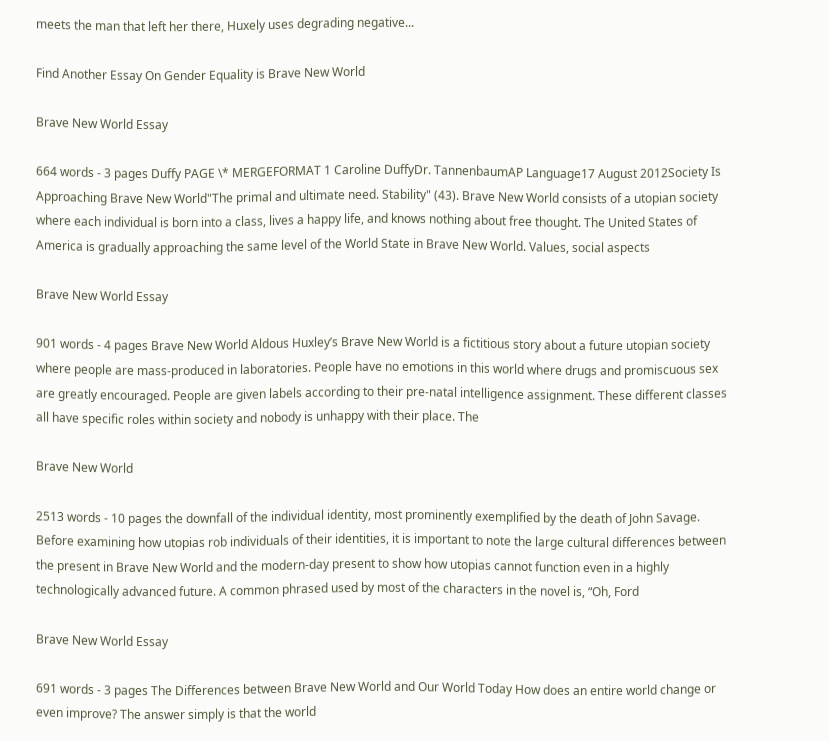meets the man that left her there, Huxely uses degrading negative...

Find Another Essay On Gender Equality is Brave New World

Brave New World Essay

664 words - 3 pages Duffy PAGE \* MERGEFORMAT 1 Caroline DuffyDr. TannenbaumAP Language17 August 2012Society Is Approaching Brave New World"The primal and ultimate need. Stability" (43). Brave New World consists of a utopian society where each individual is born into a class, lives a happy life, and knows nothing about free thought. The United States of America is gradually approaching the same level of the World State in Brave New World. Values, social aspects

Brave New World Essay

901 words - 4 pages Brave New World Aldous Huxley’s Brave New World is a fictitious story about a future utopian society where people are mass-produced in laboratories. People have no emotions in this world where drugs and promiscuous sex are greatly encouraged. People are given labels according to their pre-natal intelligence assignment. These different classes all have specific roles within society and nobody is unhappy with their place. The

Brave New World

2513 words - 10 pages the downfall of the individual identity, most prominently exemplified by the death of John Savage. Before examining how utopias rob individuals of their identities, it is important to note the large cultural differences between the present in Brave New World and the modern-day present to show how utopias cannot function even in a highly technologically advanced future. A common phrased used by most of the characters in the novel is, “Oh, Ford

Brave New World Essay

691 words - 3 pages The Differences between Brave New World and Our World Today How does an entire world change or even improve? The answer simply is that the world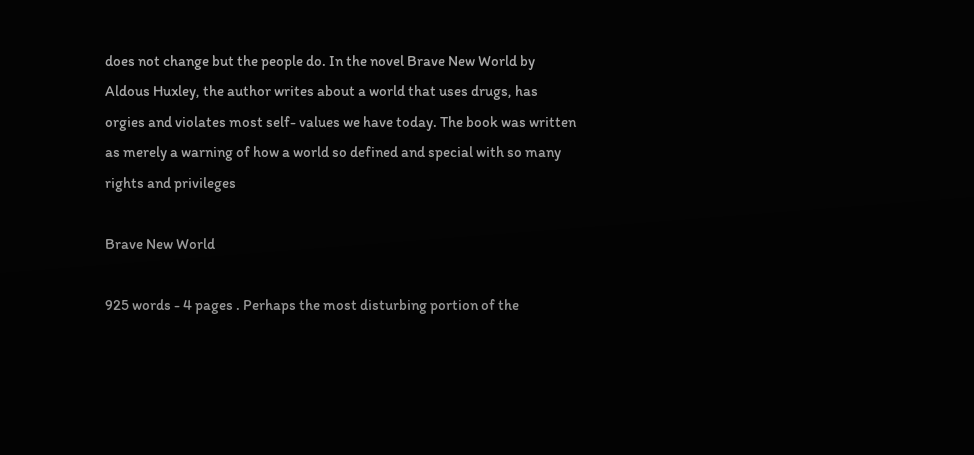does not change but the people do. In the novel Brave New World by Aldous Huxley, the author writes about a world that uses drugs, has orgies and violates most self- values we have today. The book was written as merely a warning of how a world so defined and special with so many rights and privileges

Brave New World

925 words - 4 pages . Perhaps the most disturbing portion of the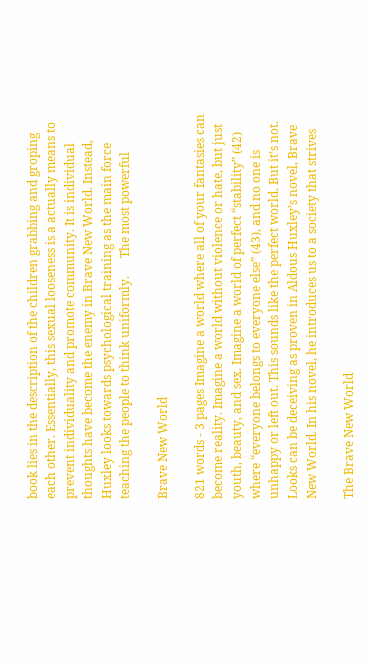book lies in the description of the children grabbing and groping each other. Essentially, this sexual looseness is a actually means to prevent individuality and promote community. It is individual thoughts have become the enemy in Brave New World. Instead, Huxley looks towards psychological training as the main force teaching the people to think uniformly.      The most powerful

Brave New World

821 words - 3 pages Imagine a world where all of your fantasies can become reality. Imagine a world without violence or hate, but just youth, beauty, and sex. Imagine a world of perfect “stability” (42) where “everyone belongs to everyone else” (43), and no one is unhappy or left out. This sounds like the perfect world. But it’s not. Looks can be deceiving as proven in Aldous Huxley’s novel, Brave New World. In his novel, he introduces us to a society that strives

The Brave New World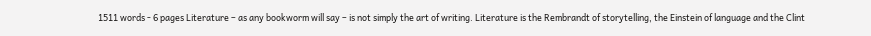1511 words - 6 pages Literature – as any bookworm will say – is not simply the art of writing. Literature is the Rembrandt of storytelling, the Einstein of language and the Clint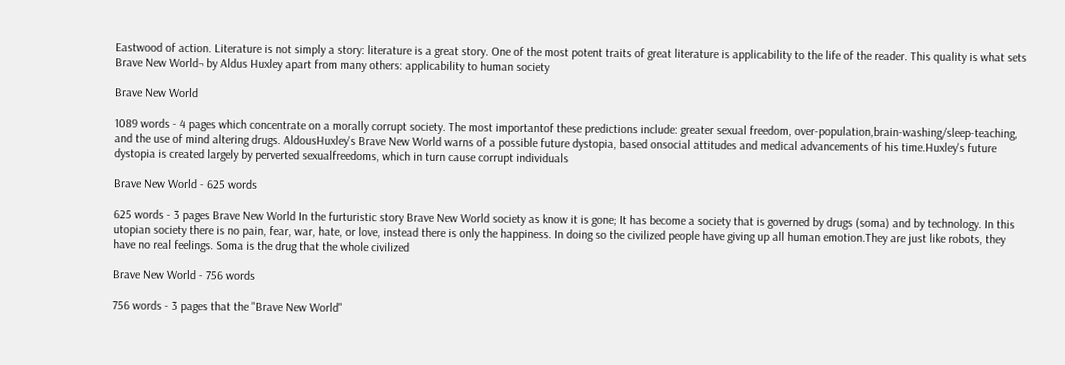Eastwood of action. Literature is not simply a story: literature is a great story. One of the most potent traits of great literature is applicability to the life of the reader. This quality is what sets Brave New World¬ by Aldus Huxley apart from many others: applicability to human society

Brave New World

1089 words - 4 pages which concentrate on a morally corrupt society. The most importantof these predictions include: greater sexual freedom, over-population,brain-washing/sleep-teaching, and the use of mind altering drugs. AldousHuxley's Brave New World warns of a possible future dystopia, based onsocial attitudes and medical advancements of his time.Huxley's future dystopia is created largely by perverted sexualfreedoms, which in turn cause corrupt individuals

Brave New World - 625 words

625 words - 3 pages Brave New World In the furturistic story Brave New World society as know it is gone; It has become a society that is governed by drugs (soma) and by technology. In this utopian society there is no pain, fear, war, hate, or love, instead there is only the happiness. In doing so the civilized people have giving up all human emotion.They are just like robots, they have no real feelings. Soma is the drug that the whole civilized

Brave New World - 756 words

756 words - 3 pages that the "Brave New World"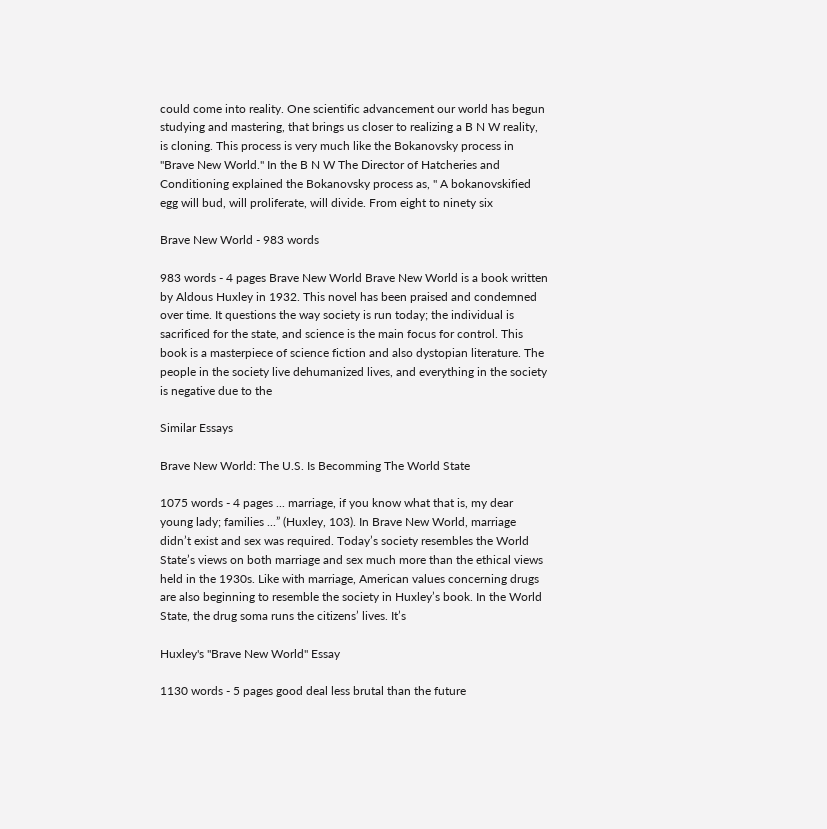could come into reality. One scientific advancement our world has begun studying and mastering, that brings us closer to realizing a B N W reality, is cloning. This process is very much like the Bokanovsky process in "Brave New World." In the B N W The Director of Hatcheries and Conditioning explained the Bokanovsky process as, " A bokanovskified egg will bud, will proliferate, will divide. From eight to ninety six

Brave New World - 983 words

983 words - 4 pages Brave New World Brave New World is a book written by Aldous Huxley in 1932. This novel has been praised and condemned over time. It questions the way society is run today; the individual is sacrificed for the state, and science is the main focus for control. This book is a masterpiece of science fiction and also dystopian literature. The people in the society live dehumanized lives, and everything in the society is negative due to the

Similar Essays

Brave New World: The U.S. Is Becomming The World State

1075 words - 4 pages ... marriage, if you know what that is, my dear young lady; families ...” (Huxley, 103). In Brave New World, marriage didn’t exist and sex was required. Today’s society resembles the World State’s views on both marriage and sex much more than the ethical views held in the 1930s. Like with marriage, American values concerning drugs are also beginning to resemble the society in Huxley’s book. In the World State, the drug soma runs the citizens’ lives. It’s

Huxley's "Brave New World" Essay

1130 words - 5 pages good deal less brutal than the future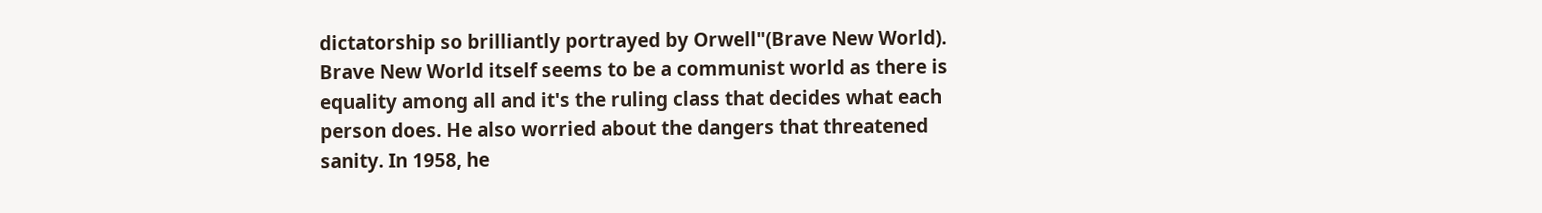dictatorship so brilliantly portrayed by Orwell"(Brave New World). Brave New World itself seems to be a communist world as there is equality among all and it's the ruling class that decides what each person does. He also worried about the dangers that threatened sanity. In 1958, he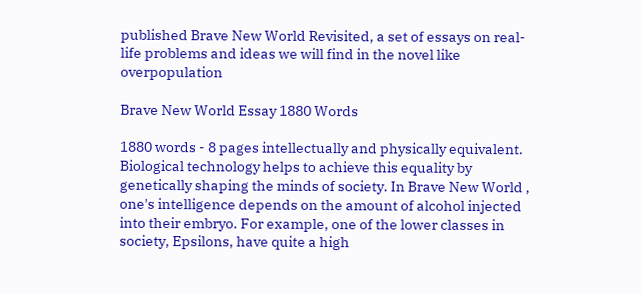published Brave New World Revisited, a set of essays on real-life problems and ideas we will find in the novel like overpopulation

Brave New World Essay 1880 Words

1880 words - 8 pages intellectually and physically equivalent. Biological technology helps to achieve this equality by genetically shaping the minds of society. In Brave New World , one's intelligence depends on the amount of alcohol injected into their embryo. For example, one of the lower classes in society, Epsilons, have quite a high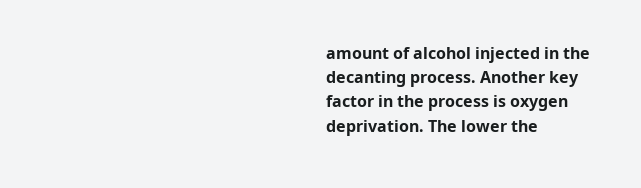amount of alcohol injected in the decanting process. Another key factor in the process is oxygen deprivation. The lower the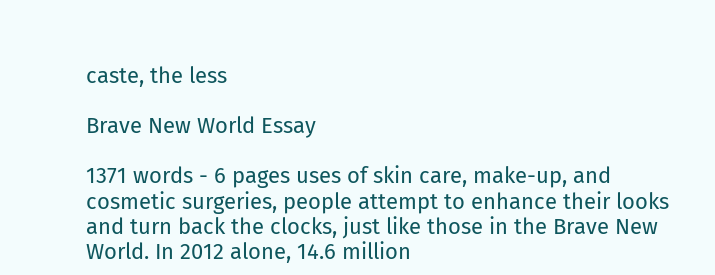caste, the less

Brave New World Essay

1371 words - 6 pages uses of skin care, make-up, and cosmetic surgeries, people attempt to enhance their looks and turn back the clocks, just like those in the Brave New World. In 2012 alone, 14.6 million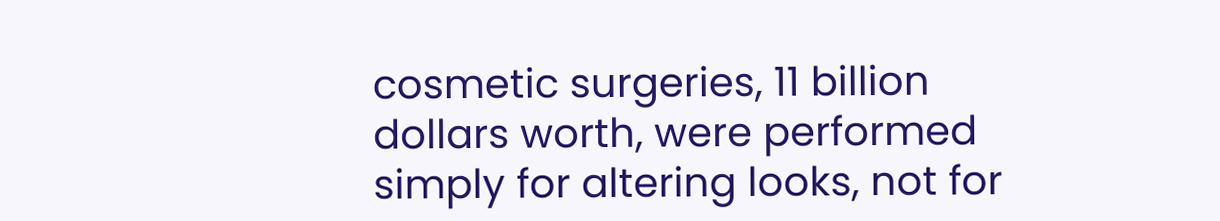cosmetic surgeries, 11 billion dollars worth, were performed simply for altering looks, not for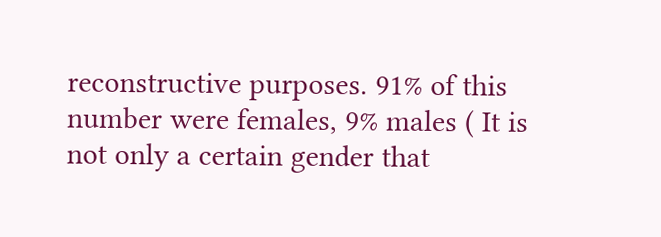reconstructive purposes. 91% of this number were females, 9% males ( It is not only a certain gender that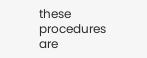these procedures are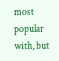most popular with, but